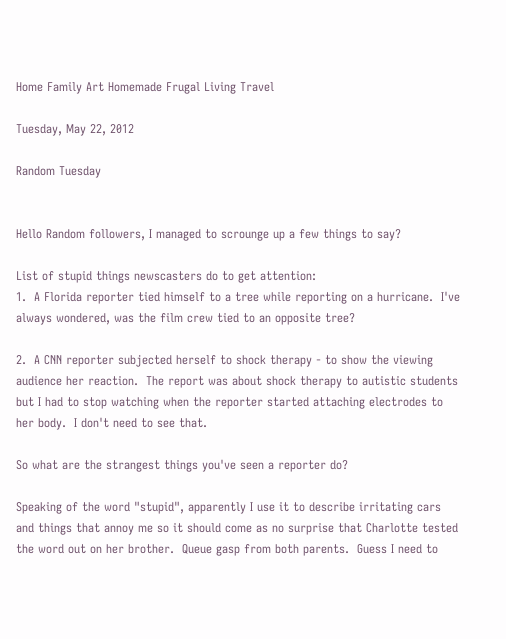Home Family Art Homemade Frugal Living Travel

Tuesday, May 22, 2012

Random Tuesday


Hello Random followers, I managed to scrounge up a few things to say?

List of stupid things newscasters do to get attention:
1.  A Florida reporter tied himself to a tree while reporting on a hurricane.  I've always wondered, was the film crew tied to an opposite tree?

2.  A CNN reporter subjected herself to shock therapy - to show the viewing audience her reaction.  The report was about shock therapy to autistic students but I had to stop watching when the reporter started attaching electrodes to her body.  I don't need to see that.

So what are the strangest things you've seen a reporter do?

Speaking of the word "stupid", apparently I use it to describe irritating cars and things that annoy me so it should come as no surprise that Charlotte tested the word out on her brother.  Queue gasp from both parents.  Guess I need to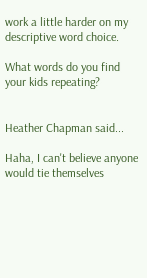work a little harder on my descriptive word choice.

What words do you find your kids repeating?


Heather Chapman said...

Haha, I can't believe anyone would tie themselves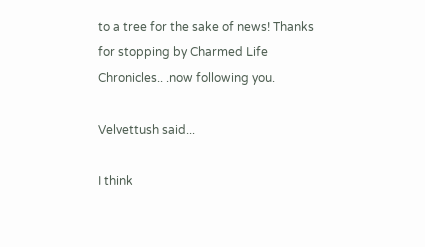to a tree for the sake of news! Thanks for stopping by Charmed Life Chronicles.. .now following you.

Velvettush said...

I think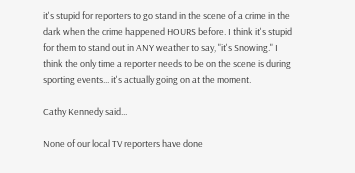it's stupid for reporters to go stand in the scene of a crime in the dark when the crime happened HOURS before. I think it's stupid for them to stand out in ANY weather to say, "it's Snowing." I think the only time a reporter needs to be on the scene is during sporting events... it's actually going on at the moment.

Cathy Kennedy said...

None of our local TV reporters have done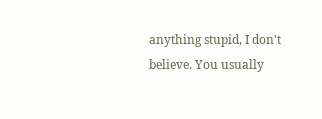anything stupid, I don't believe. You usually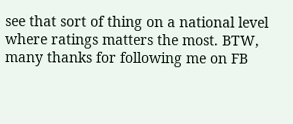see that sort of thing on a national level where ratings matters the most. BTW, many thanks for following me on FB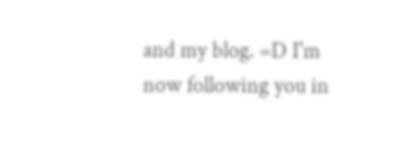and my blog. =D I'm now following you in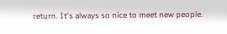return. It's always so nice to meet new people.